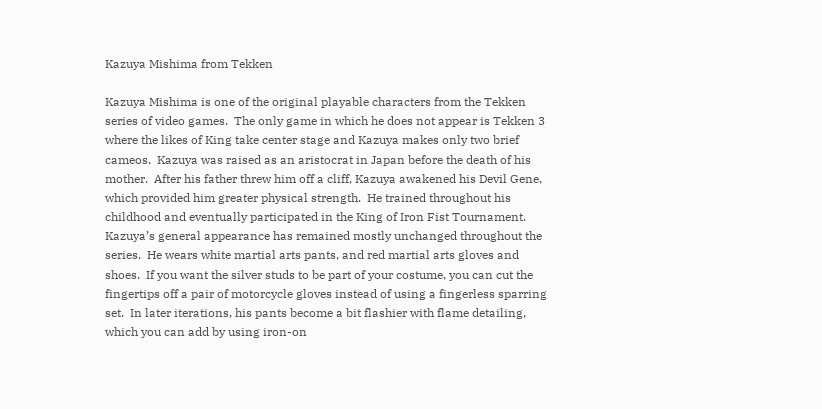Kazuya Mishima from Tekken

Kazuya Mishima is one of the original playable characters from the Tekken series of video games.  The only game in which he does not appear is Tekken 3 where the likes of King take center stage and Kazuya makes only two brief cameos.  Kazuya was raised as an aristocrat in Japan before the death of his mother.  After his father threw him off a cliff, Kazuya awakened his Devil Gene, which provided him greater physical strength.  He trained throughout his childhood and eventually participated in the King of Iron Fist Tournament.  Kazuya’s general appearance has remained mostly unchanged throughout the series.  He wears white martial arts pants, and red martial arts gloves and shoes.  If you want the silver studs to be part of your costume, you can cut the fingertips off a pair of motorcycle gloves instead of using a fingerless sparring set.  In later iterations, his pants become a bit flashier with flame detailing, which you can add by using iron-on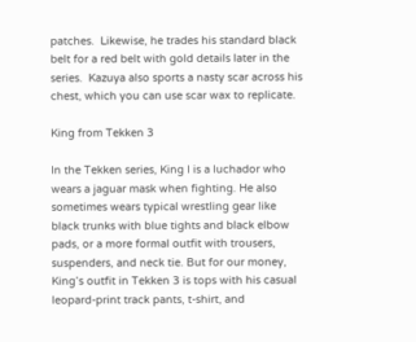patches.  Likewise, he trades his standard black belt for a red belt with gold details later in the series.  Kazuya also sports a nasty scar across his chest, which you can use scar wax to replicate.

King from Tekken 3

In the Tekken series, King I is a luchador who wears a jaguar mask when fighting. He also sometimes wears typical wrestling gear like black trunks with blue tights and black elbow pads, or a more formal outfit with trousers, suspenders, and neck tie. But for our money, King’s outfit in Tekken 3 is tops with his casual leopard-print track pants, t-shirt, and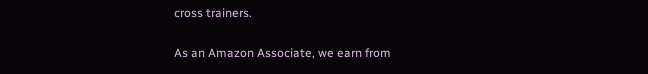cross trainers.

As an Amazon Associate, we earn from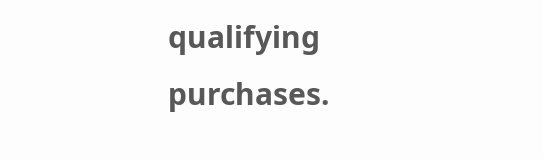qualifying purchases.